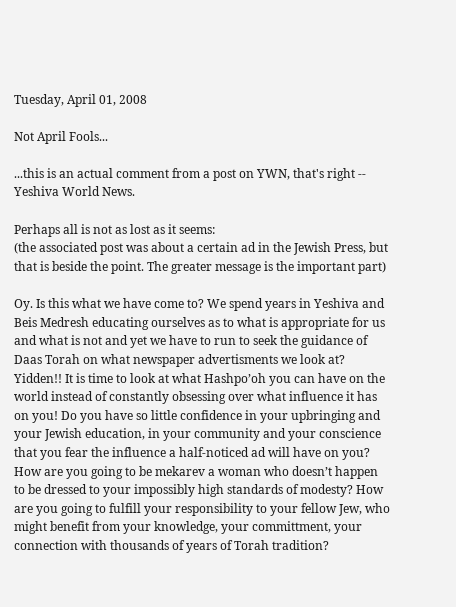Tuesday, April 01, 2008

Not April Fools...

...this is an actual comment from a post on YWN, that's right -- Yeshiva World News.

Perhaps all is not as lost as it seems:
(the associated post was about a certain ad in the Jewish Press, but that is beside the point. The greater message is the important part)

Oy. Is this what we have come to? We spend years in Yeshiva and Beis Medresh educating ourselves as to what is appropriate for us and what is not and yet we have to run to seek the guidance of Daas Torah on what newspaper advertisments we look at? Yidden!! It is time to look at what Hashpo’oh you can have on the world instead of constantly obsessing over what influence it has on you! Do you have so little confidence in your upbringing and your Jewish education, in your community and your conscience that you fear the influence a half-noticed ad will have on you? How are you going to be mekarev a woman who doesn’t happen to be dressed to your impossibly high standards of modesty? How are you going to fulfill your responsibility to your fellow Jew, who might benefit from your knowledge, your committment, your connection with thousands of years of Torah tradition?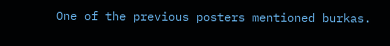One of the previous posters mentioned burkas.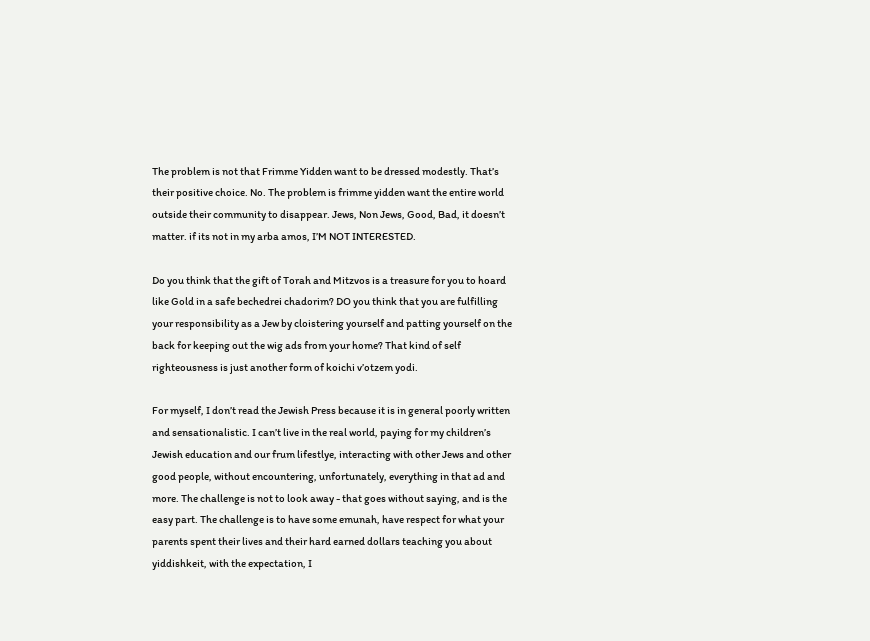The problem is not that Frimme Yidden want to be dressed modestly. That’s their positive choice. No. The problem is frimme yidden want the entire world outside their community to disappear. Jews, Non Jews, Good, Bad, it doesn’t matter. if its not in my arba amos, I’M NOT INTERESTED.

Do you think that the gift of Torah and Mitzvos is a treasure for you to hoard like Gold in a safe bechedrei chadorim? DO you think that you are fulfilling your responsibility as a Jew by cloistering yourself and patting yourself on the back for keeping out the wig ads from your home? That kind of self righteousness is just another form of koichi v’otzem yodi.

For myself, I don’t read the Jewish Press because it is in general poorly written and sensationalistic. I can’t live in the real world, paying for my children’s Jewish education and our frum lifestlye, interacting with other Jews and other good people, without encountering, unfortunately, everything in that ad and more. The challenge is not to look away - that goes without saying, and is the easy part. The challenge is to have some emunah, have respect for what your parents spent their lives and their hard earned dollars teaching you about yiddishkeit, with the expectation, I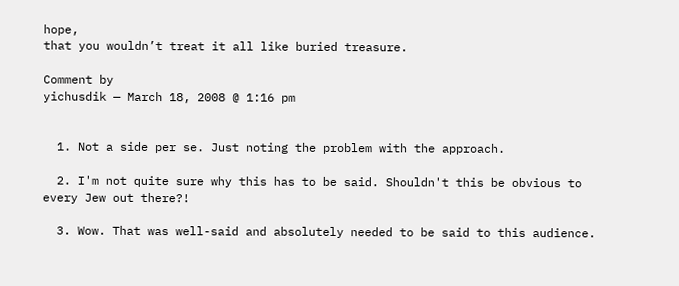hope,
that you wouldn’t treat it all like buried treasure.

Comment by
yichusdik — March 18, 2008 @ 1:16 pm


  1. Not a side per se. Just noting the problem with the approach.

  2. I'm not quite sure why this has to be said. Shouldn't this be obvious to every Jew out there?!

  3. Wow. That was well-said and absolutely needed to be said to this audience.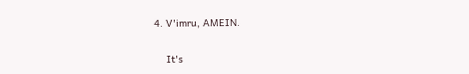4. V'imru, AMEIN.

    It's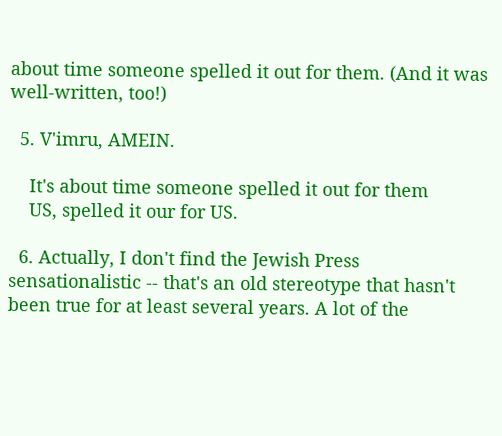about time someone spelled it out for them. (And it was well-written, too!)

  5. V'imru, AMEIN.

    It's about time someone spelled it out for them
    US, spelled it our for US.

  6. Actually, I don't find the Jewish Press sensationalistic -- that's an old stereotype that hasn't been true for at least several years. A lot of the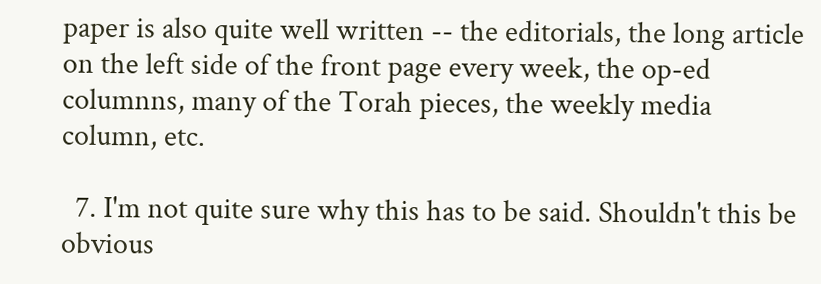paper is also quite well written -- the editorials, the long article on the left side of the front page every week, the op-ed columnns, many of the Torah pieces, the weekly media column, etc.

  7. I'm not quite sure why this has to be said. Shouldn't this be obvious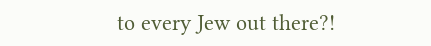to every Jew out there?!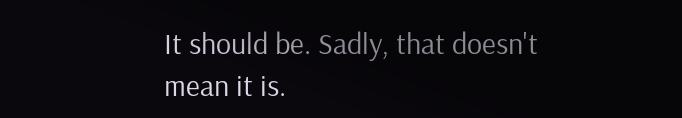It should be. Sadly, that doesn't mean it is.